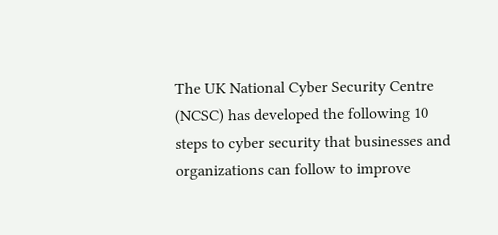The UK National Cyber Security Centre (NCSC) has developed the following 10 steps to cyber security that businesses and organizations can follow to improve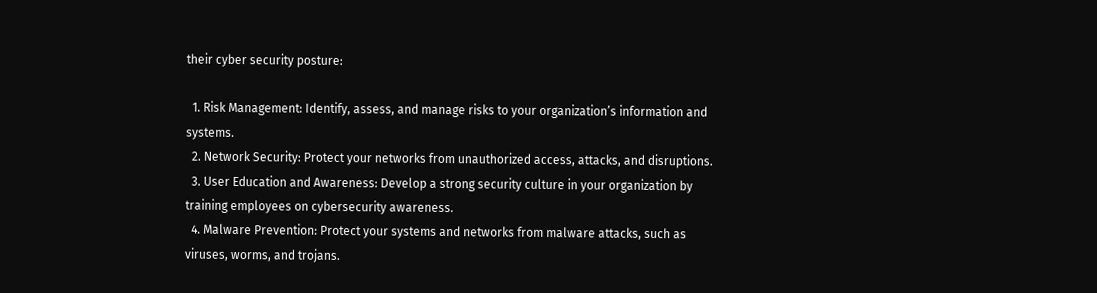their cyber security posture:

  1. Risk Management: Identify, assess, and manage risks to your organization’s information and systems.
  2. Network Security: Protect your networks from unauthorized access, attacks, and disruptions.
  3. User Education and Awareness: Develop a strong security culture in your organization by training employees on cybersecurity awareness.
  4. Malware Prevention: Protect your systems and networks from malware attacks, such as viruses, worms, and trojans.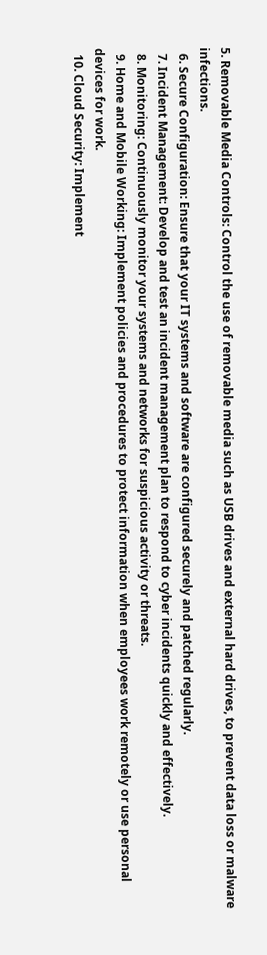5. Removable Media Controls: Control the use of removable media such as USB drives and external hard drives, to prevent data loss or malware infections.
  6. Secure Configuration: Ensure that your IT systems and software are configured securely and patched regularly.
  7. Incident Management: Develop and test an incident management plan to respond to cyber incidents quickly and effectively.
  8. Monitoring: Continuously monitor your systems and networks for suspicious activity or threats.
  9. Home and Mobile Working: Implement policies and procedures to protect information when employees work remotely or use personal devices for work.
  10. Cloud Security: Implement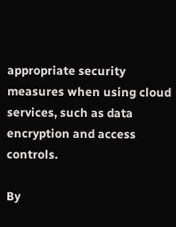appropriate security measures when using cloud services, such as data encryption and access controls.

By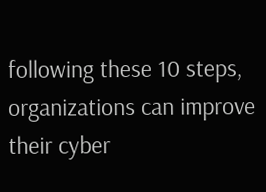following these 10 steps, organizations can improve their cyber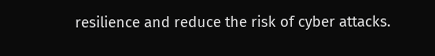resilience and reduce the risk of cyber attacks.